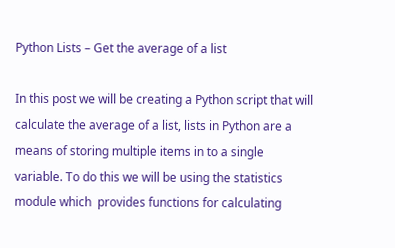Python Lists – Get the average of a list

In this post we will be creating a Python script that will calculate the average of a list, lists in Python are a means of storing multiple items in to a single variable. To do this we will be using the statistics module which  provides functions for calculating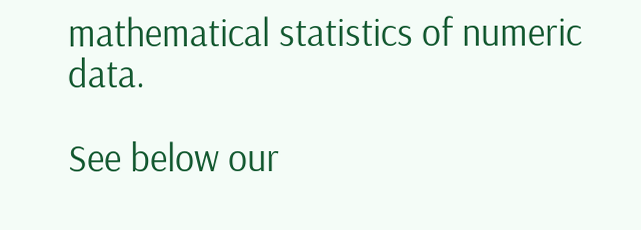mathematical statistics of numeric data.

See below our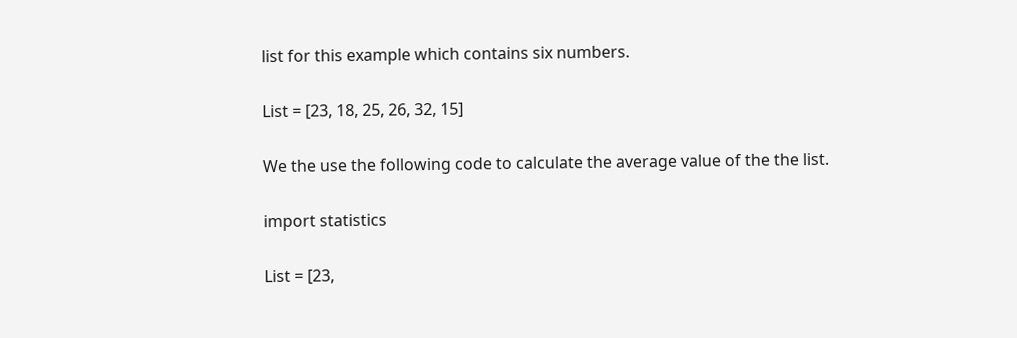list for this example which contains six numbers.

List = [23, 18, 25, 26, 32, 15]

We the use the following code to calculate the average value of the the list.

import statistics

List = [23,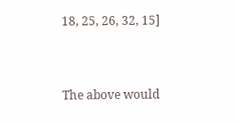18, 25, 26, 32, 15]


The above would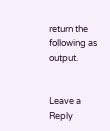return the following as output.


Leave a Reply